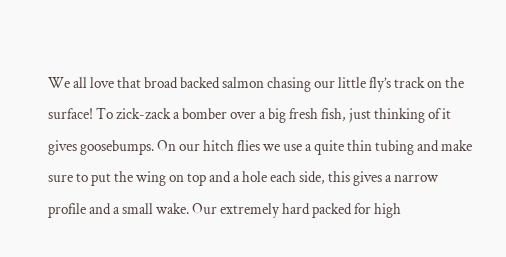We all love that broad backed salmon chasing our little fly’s track on the surface! To zick-zack a bomber over a big fresh fish, just thinking of it gives goosebumps. On our hitch flies we use a quite thin tubing and make sure to put the wing on top and a hole each side, this gives a narrow profile and a small wake. Our extremely hard packed for high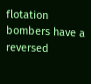flotation bombers have a reversed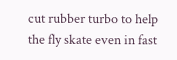cut rubber turbo to help the fly skate even in fast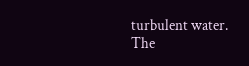turbulent water. The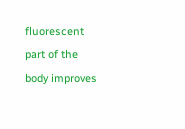fluorescent part of the body improves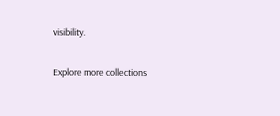visibility.

Explore more collections